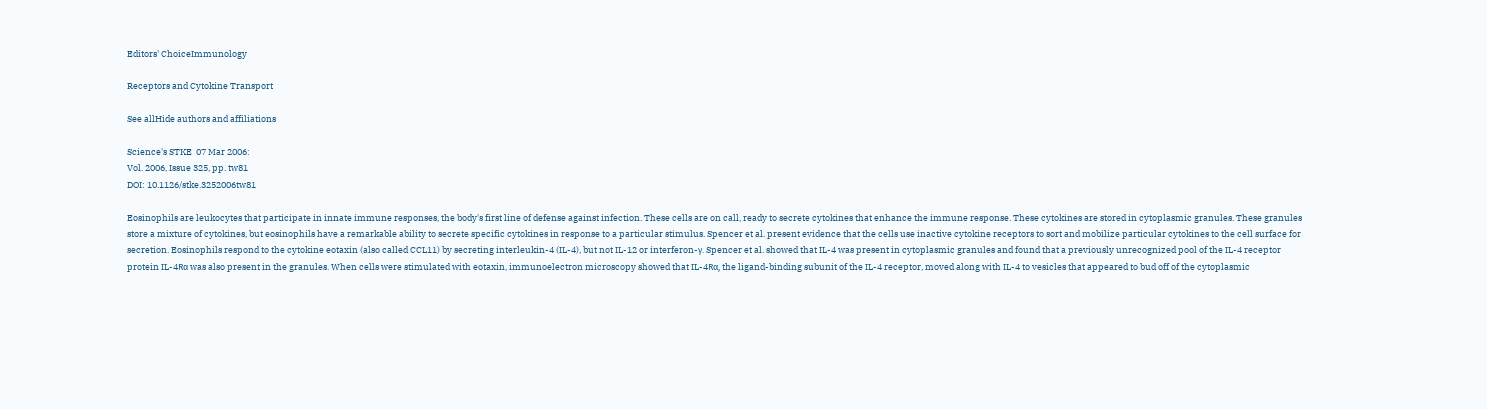Editors' ChoiceImmunology

Receptors and Cytokine Transport

See allHide authors and affiliations

Science's STKE  07 Mar 2006:
Vol. 2006, Issue 325, pp. tw81
DOI: 10.1126/stke.3252006tw81

Eosinophils are leukocytes that participate in innate immune responses, the body's first line of defense against infection. These cells are on call, ready to secrete cytokines that enhance the immune response. These cytokines are stored in cytoplasmic granules. These granules store a mixture of cytokines, but eosinophils have a remarkable ability to secrete specific cytokines in response to a particular stimulus. Spencer et al. present evidence that the cells use inactive cytokine receptors to sort and mobilize particular cytokines to the cell surface for secretion. Eosinophils respond to the cytokine eotaxin (also called CCL11) by secreting interleukin-4 (IL-4), but not IL-12 or interferon-γ. Spencer et al. showed that IL-4 was present in cytoplasmic granules and found that a previously unrecognized pool of the IL-4 receptor protein IL-4Rα was also present in the granules. When cells were stimulated with eotaxin, immunoelectron microscopy showed that IL-4Rα, the ligand-binding subunit of the IL-4 receptor, moved along with IL-4 to vesicles that appeared to bud off of the cytoplasmic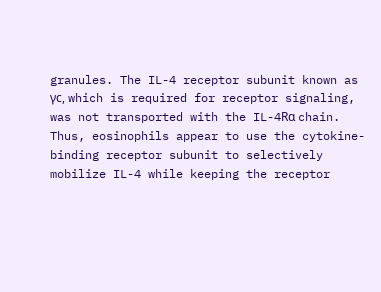granules. The IL-4 receptor subunit known as γc, which is required for receptor signaling, was not transported with the IL-4Rα chain. Thus, eosinophils appear to use the cytokine-binding receptor subunit to selectively mobilize IL-4 while keeping the receptor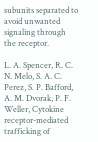subunits separated to avoid unwanted signaling through the receptor.

L. A. Spencer, R. C. N. Melo, S. A. C. Perez, S. P. Bafford, A. M. Dvorak, P. F. Weller, Cytokine receptor-mediated trafficking of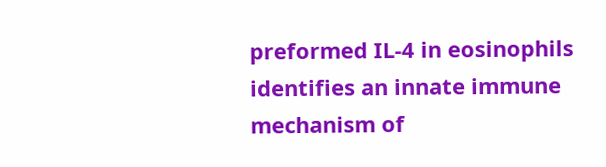preformed IL-4 in eosinophils identifies an innate immune mechanism of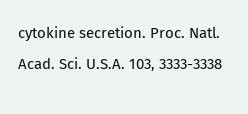cytokine secretion. Proc. Natl. Acad. Sci. U.S.A. 103, 3333-3338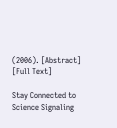(2006). [Abstract] [Full Text]

Stay Connected to Science Signaling